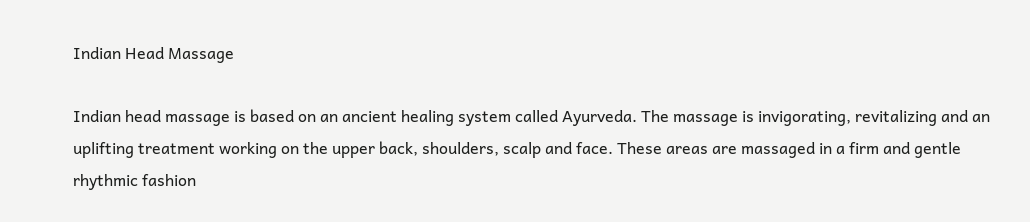Indian Head Massage

Indian head massage is based on an ancient healing system called Ayurveda. The massage is invigorating, revitalizing and an uplifting treatment working on the upper back, shoulders, scalp and face. These areas are massaged in a firm and gentle rhythmic fashion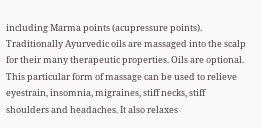including Marma points (acupressure points). Traditionally Ayurvedic oils are massaged into the scalp for their many therapeutic properties. Oils are optional. This particular form of massage can be used to relieve eyestrain, insomnia, migraines, stiff necks, stiff shoulders and headaches. It also relaxes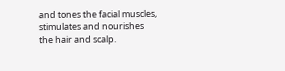and tones the facial muscles, stimulates and nourishes the hair and scalp.